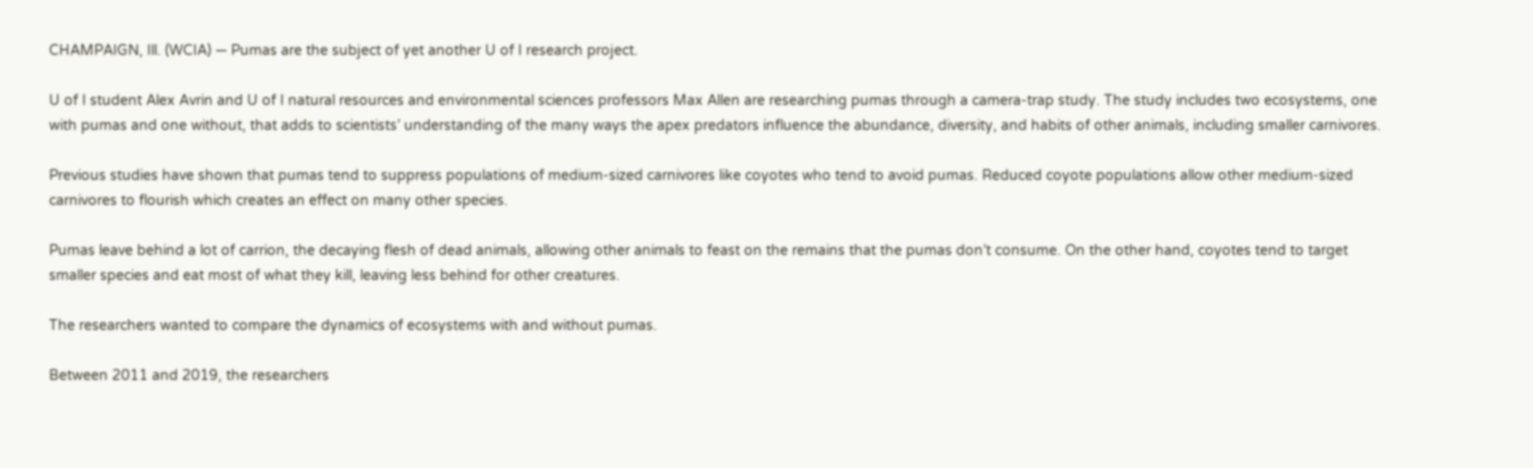CHAMPAIGN, Ill. (WCIA) — Pumas are the subject of yet another U of I research project.

U of I student Alex Avrin and U of I natural resources and environmental sciences professors Max Allen are researching pumas through a camera-trap study. The study includes two ecosystems, one with pumas and one without, that adds to scientists’ understanding of the many ways the apex predators influence the abundance, diversity, and habits of other animals, including smaller carnivores.

Previous studies have shown that pumas tend to suppress populations of medium-sized carnivores like coyotes who tend to avoid pumas. Reduced coyote populations allow other medium-sized carnivores to flourish which creates an effect on many other species.

Pumas leave behind a lot of carrion, the decaying flesh of dead animals, allowing other animals to feast on the remains that the pumas don’t consume. On the other hand, coyotes tend to target smaller species and eat most of what they kill, leaving less behind for other creatures.

The researchers wanted to compare the dynamics of ecosystems with and without pumas.

Between 2011 and 2019, the researchers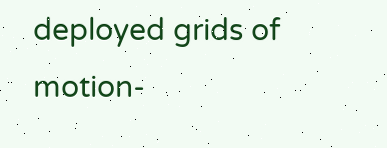deployed grids of motion-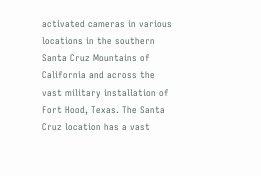activated cameras in various locations in the southern Santa Cruz Mountains of California and across the vast military installation of Fort Hood, Texas. The Santa Cruz location has a vast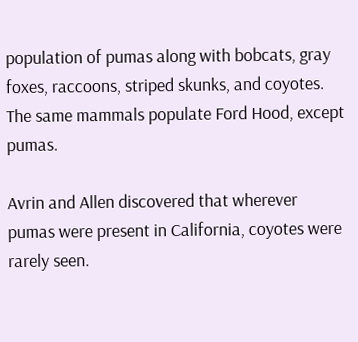population of pumas along with bobcats, gray foxes, raccoons, striped skunks, and coyotes. The same mammals populate Ford Hood, except pumas.

Avrin and Allen discovered that wherever pumas were present in California, coyotes were rarely seen.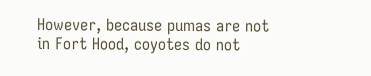However, because pumas are not in Fort Hood, coyotes do not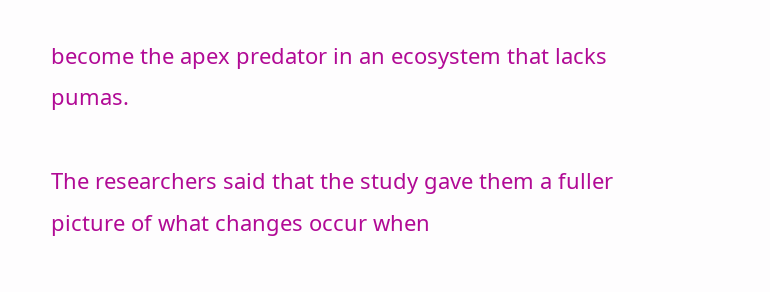become the apex predator in an ecosystem that lacks pumas.

The researchers said that the study gave them a fuller picture of what changes occur when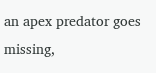an apex predator goes missing,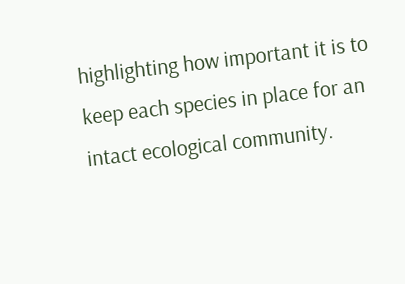highlighting how important it is to keep each species in place for an intact ecological community.